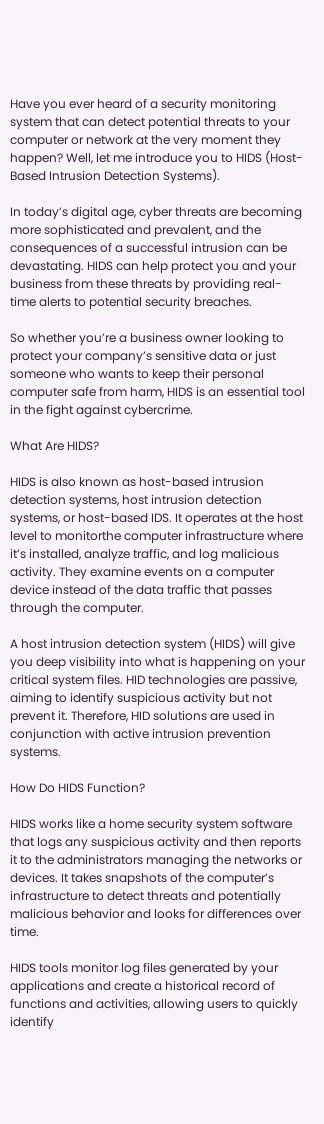Have you ever heard of a security monitoring system that can detect potential threats to your computer or network at the very moment they happen? Well, let me introduce you to HIDS (Host-Based Intrusion Detection Systems).

In today’s digital age, cyber threats are becoming more sophisticated and prevalent, and the consequences of a successful intrusion can be devastating. HIDS can help protect you and your business from these threats by providing real-time alerts to potential security breaches.

So whether you’re a business owner looking to protect your company’s sensitive data or just someone who wants to keep their personal computer safe from harm, HIDS is an essential tool in the fight against cybercrime.

What Are HIDS?

HIDS is also known as host-based intrusion detection systems, host intrusion detection systems, or host-based IDS. It operates at the host level to monitorthe computer infrastructure where it’s installed, analyze traffic, and log malicious activity. They examine events on a computer device instead of the data traffic that passes through the computer.

A host intrusion detection system (HIDS) will give you deep visibility into what is happening on your critical system files. HID technologies are passive, aiming to identify suspicious activity but not prevent it. Therefore, HID solutions are used in conjunction with active intrusion prevention systems.

How Do HIDS Function?

HIDS works like a home security system software that logs any suspicious activity and then reports it to the administrators managing the networks or devices. It takes snapshots of the computer’s infrastructure to detect threats and potentially malicious behavior and looks for differences over time.

HIDS tools monitor log files generated by your applications and create a historical record of functions and activities, allowing users to quickly identify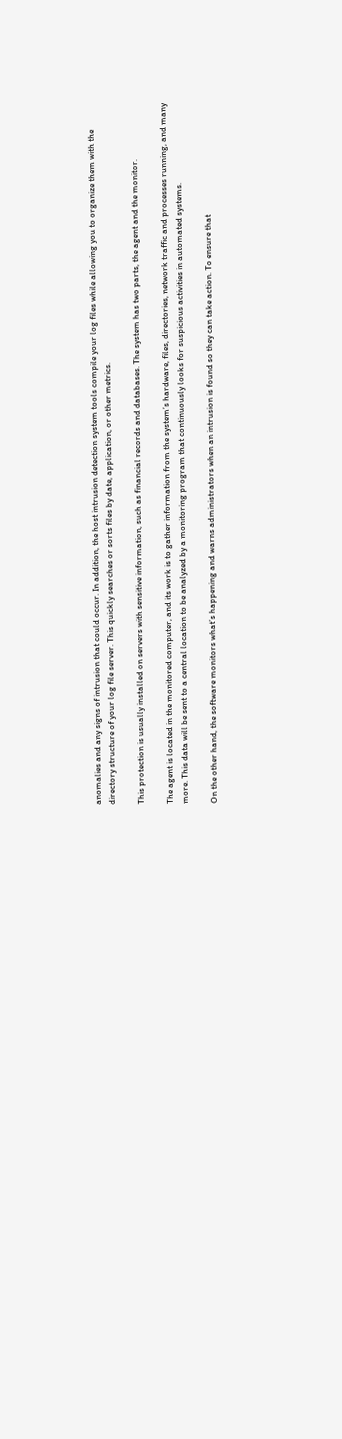anomalies and any signs of intrusion that could occur. In addition, the host intrusion detection system tools compile your log files while allowing you to organize them with the directory structure of your log file server. This quickly searches or sorts files by date, application, or other metrics.

This protection is usually installed on servers with sensitive information, such as financial records and databases. The system has two parts, the agent and the monitor.

The agent is located in the monitored computer, and its work is to gather information from the system’s hardware, files, directories, network traffic and processes running, and many more. This data will be sent to a central location to be analyzed by a monitoring program that continuously looks for suspicious activities in automated systems.

On the other hand, the software monitors what’s happening and warns administrators when an intrusion is found so they can take action. To ensure that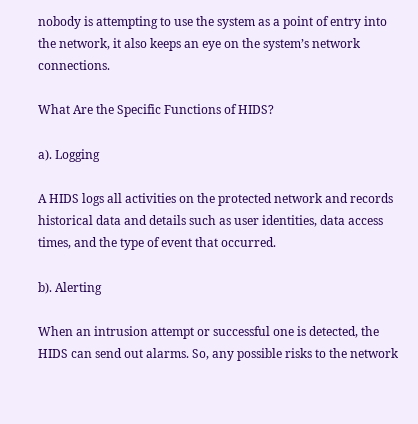nobody is attempting to use the system as a point of entry into the network, it also keeps an eye on the system’s network connections.

What Are the Specific Functions of HIDS?

a). Logging

A HIDS logs all activities on the protected network and records historical data and details such as user identities, data access times, and the type of event that occurred.

b). Alerting

When an intrusion attempt or successful one is detected, the HIDS can send out alarms. So, any possible risks to the network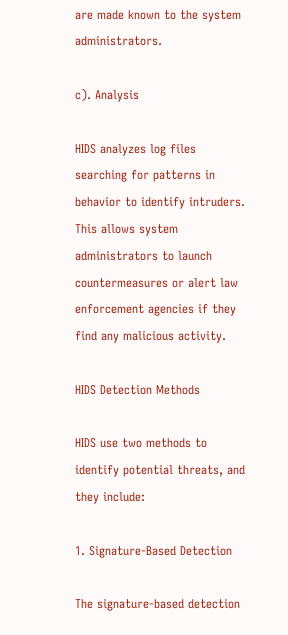are made known to the system administrators.

c). Analysis

HIDS analyzes log files searching for patterns in behavior to identify intruders. This allows system administrators to launch countermeasures or alert law enforcement agencies if they find any malicious activity.

HIDS Detection Methods

HIDS use two methods to identify potential threats, and they include:

1. Signature-Based Detection

The signature-based detection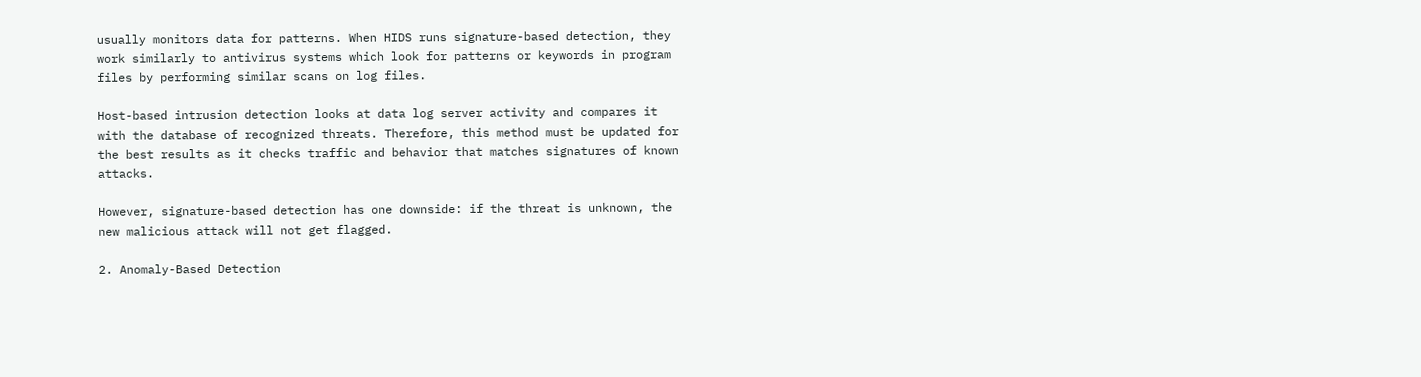usually monitors data for patterns. When HIDS runs signature-based detection, they work similarly to antivirus systems which look for patterns or keywords in program files by performing similar scans on log files.

Host-based intrusion detection looks at data log server activity and compares it with the database of recognized threats. Therefore, this method must be updated for the best results as it checks traffic and behavior that matches signatures of known attacks.

However, signature-based detection has one downside: if the threat is unknown, the new malicious attack will not get flagged.

2. Anomaly-Based Detection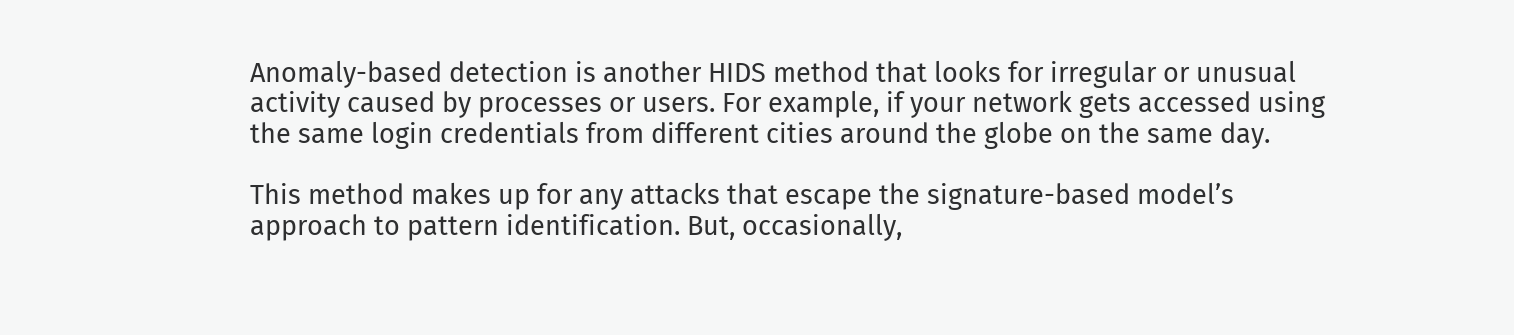Anomaly-based detection is another HIDS method that looks for irregular or unusual activity caused by processes or users. For example, if your network gets accessed using the same login credentials from different cities around the globe on the same day.

This method makes up for any attacks that escape the signature-based model’s approach to pattern identification. But, occasionally,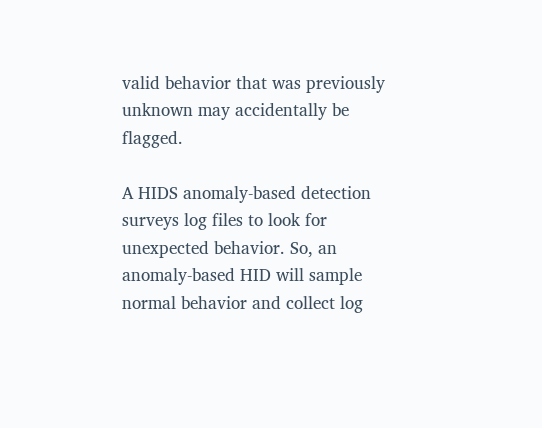valid behavior that was previously unknown may accidentally be flagged.

A HIDS anomaly-based detection surveys log files to look for unexpected behavior. So, an anomaly-based HID will sample normal behavior and collect log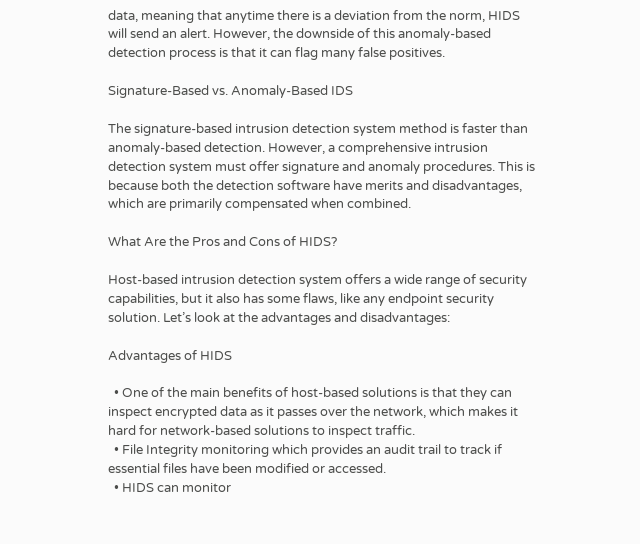data, meaning that anytime there is a deviation from the norm, HIDS will send an alert. However, the downside of this anomaly-based detection process is that it can flag many false positives.

Signature-Based vs. Anomaly-Based IDS

The signature-based intrusion detection system method is faster than anomaly-based detection. However, a comprehensive intrusion detection system must offer signature and anomaly procedures. This is because both the detection software have merits and disadvantages, which are primarily compensated when combined.

What Are the Pros and Cons of HIDS?

Host-based intrusion detection system offers a wide range of security capabilities, but it also has some flaws, like any endpoint security solution. Let’s look at the advantages and disadvantages:

Advantages of HIDS

  • One of the main benefits of host-based solutions is that they can inspect encrypted data as it passes over the network, which makes it hard for network-based solutions to inspect traffic.
  • File Integrity monitoring which provides an audit trail to track if essential files have been modified or accessed.
  • HIDS can monitor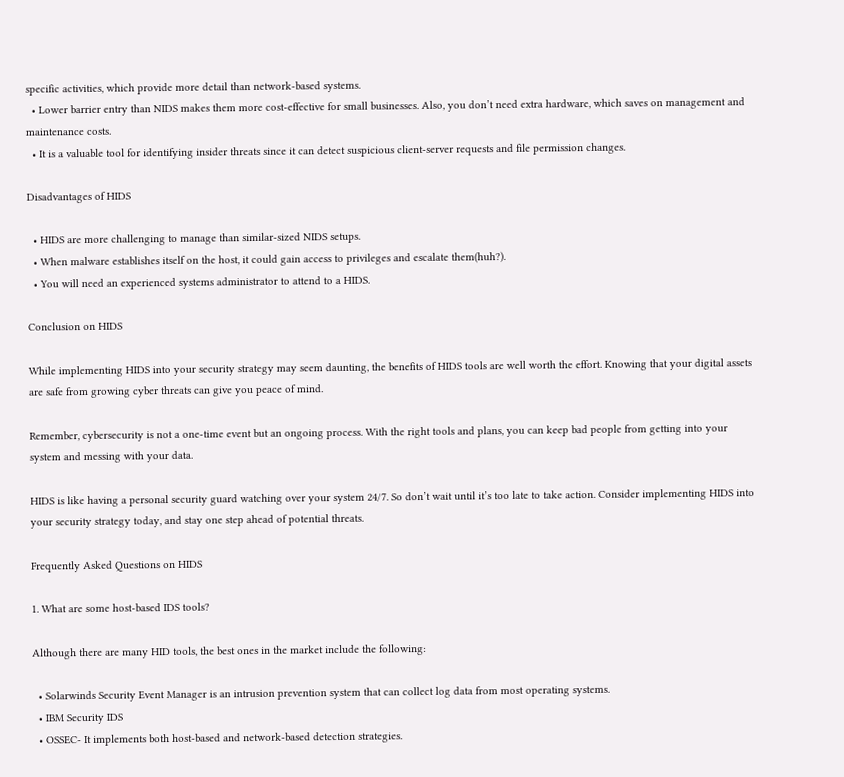specific activities, which provide more detail than network-based systems.
  • Lower barrier entry than NIDS makes them more cost-effective for small businesses. Also, you don’t need extra hardware, which saves on management and maintenance costs.
  • It is a valuable tool for identifying insider threats since it can detect suspicious client-server requests and file permission changes.

Disadvantages of HIDS

  • HIDS are more challenging to manage than similar-sized NIDS setups.
  • When malware establishes itself on the host, it could gain access to privileges and escalate them(huh?).
  • You will need an experienced systems administrator to attend to a HIDS.

Conclusion on HIDS

While implementing HIDS into your security strategy may seem daunting, the benefits of HIDS tools are well worth the effort. Knowing that your digital assets are safe from growing cyber threats can give you peace of mind.

Remember, cybersecurity is not a one-time event but an ongoing process. With the right tools and plans, you can keep bad people from getting into your system and messing with your data.

HIDS is like having a personal security guard watching over your system 24/7. So don’t wait until it’s too late to take action. Consider implementing HIDS into your security strategy today, and stay one step ahead of potential threats.

Frequently Asked Questions on HIDS

1. What are some host-based IDS tools?

Although there are many HID tools, the best ones in the market include the following:

  • Solarwinds Security Event Manager is an intrusion prevention system that can collect log data from most operating systems.
  • IBM Security IDS
  • OSSEC- It implements both host-based and network-based detection strategies.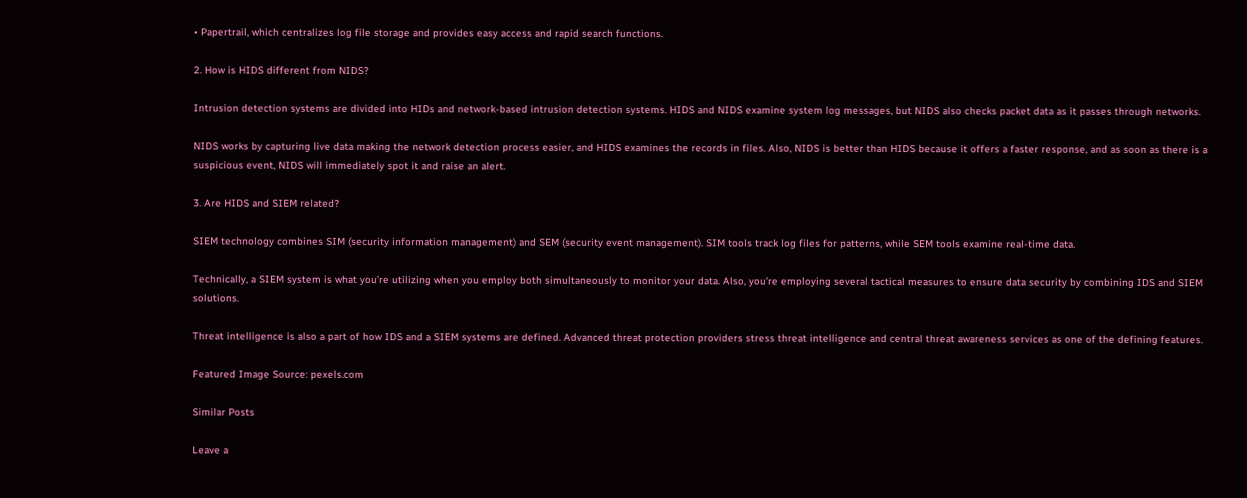• Papertrail, which centralizes log file storage and provides easy access and rapid search functions.

2. How is HIDS different from NIDS?

Intrusion detection systems are divided into HIDs and network-based intrusion detection systems. HIDS and NIDS examine system log messages, but NIDS also checks packet data as it passes through networks.

NIDS works by capturing live data making the network detection process easier, and HIDS examines the records in files. Also, NIDS is better than HIDS because it offers a faster response, and as soon as there is a suspicious event, NIDS will immediately spot it and raise an alert.

3. Are HIDS and SIEM related?

SIEM technology combines SIM (security information management) and SEM (security event management). SIM tools track log files for patterns, while SEM tools examine real-time data.

Technically, a SIEM system is what you’re utilizing when you employ both simultaneously to monitor your data. Also, you’re employing several tactical measures to ensure data security by combining IDS and SIEM solutions.

Threat intelligence is also a part of how IDS and a SIEM systems are defined. Advanced threat protection providers stress threat intelligence and central threat awareness services as one of the defining features.

Featured Image Source: pexels.com

Similar Posts

Leave a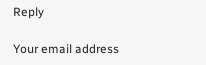Reply

Your email address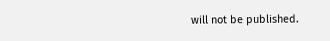will not be published.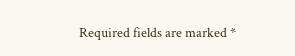Required fields are marked *